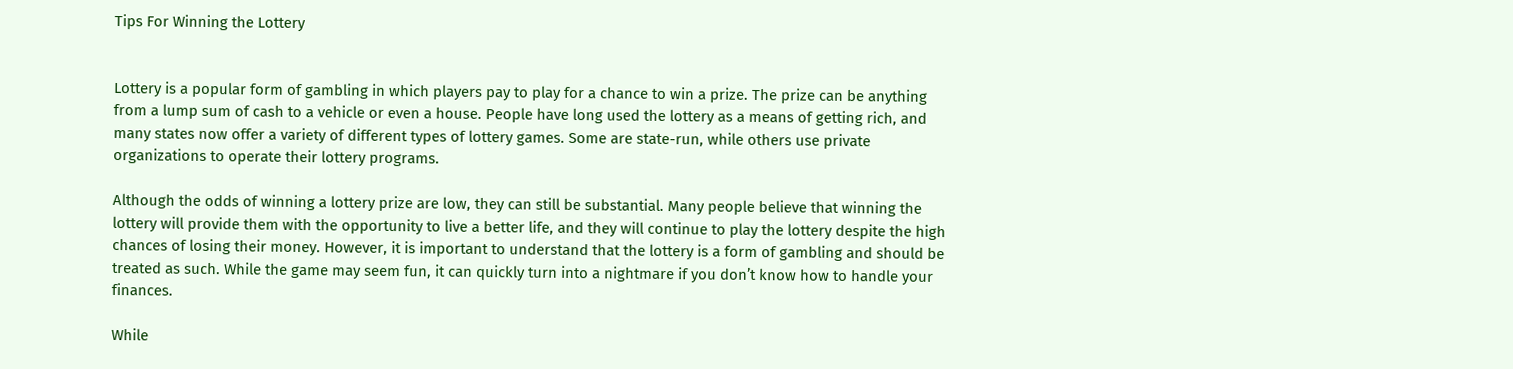Tips For Winning the Lottery


Lottery is a popular form of gambling in which players pay to play for a chance to win a prize. The prize can be anything from a lump sum of cash to a vehicle or even a house. People have long used the lottery as a means of getting rich, and many states now offer a variety of different types of lottery games. Some are state-run, while others use private organizations to operate their lottery programs.

Although the odds of winning a lottery prize are low, they can still be substantial. Many people believe that winning the lottery will provide them with the opportunity to live a better life, and they will continue to play the lottery despite the high chances of losing their money. However, it is important to understand that the lottery is a form of gambling and should be treated as such. While the game may seem fun, it can quickly turn into a nightmare if you don’t know how to handle your finances.

While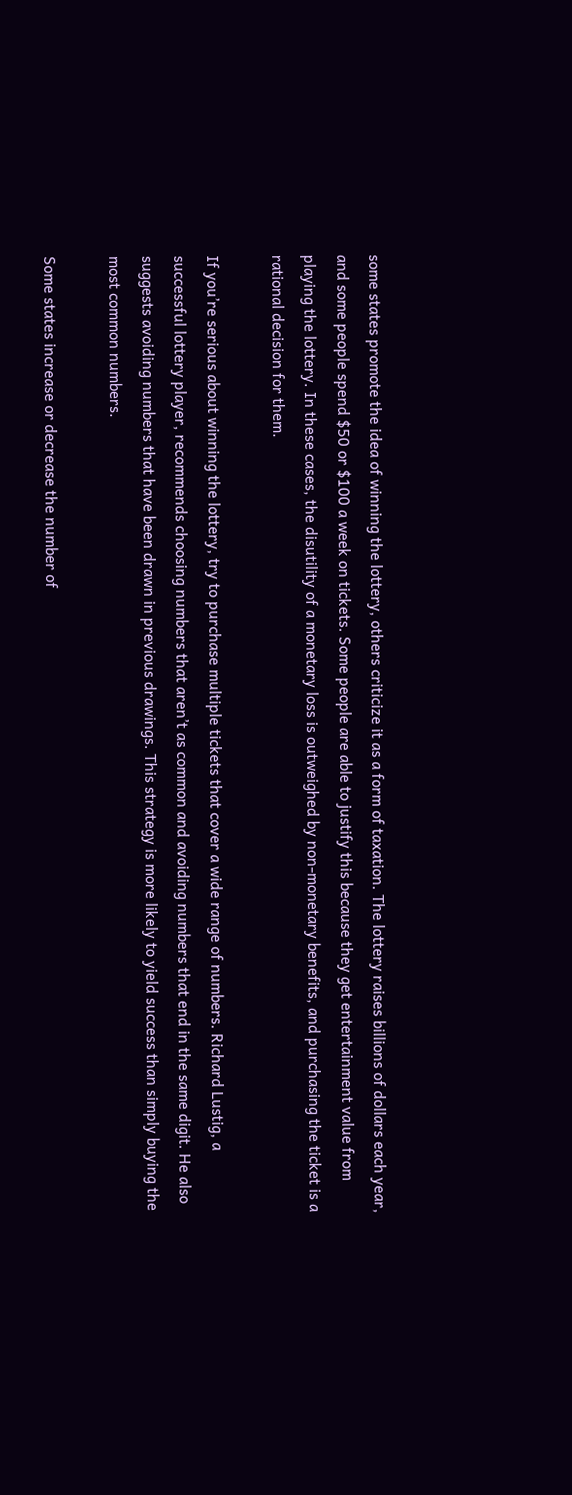some states promote the idea of winning the lottery, others criticize it as a form of taxation. The lottery raises billions of dollars each year, and some people spend $50 or $100 a week on tickets. Some people are able to justify this because they get entertainment value from playing the lottery. In these cases, the disutility of a monetary loss is outweighed by non-monetary benefits, and purchasing the ticket is a rational decision for them.

If you’re serious about winning the lottery, try to purchase multiple tickets that cover a wide range of numbers. Richard Lustig, a successful lottery player, recommends choosing numbers that aren’t as common and avoiding numbers that end in the same digit. He also suggests avoiding numbers that have been drawn in previous drawings. This strategy is more likely to yield success than simply buying the most common numbers.

Some states increase or decrease the number of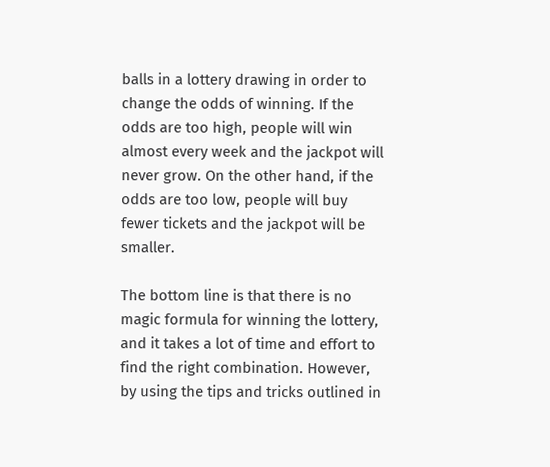balls in a lottery drawing in order to change the odds of winning. If the odds are too high, people will win almost every week and the jackpot will never grow. On the other hand, if the odds are too low, people will buy fewer tickets and the jackpot will be smaller.

The bottom line is that there is no magic formula for winning the lottery, and it takes a lot of time and effort to find the right combination. However, by using the tips and tricks outlined in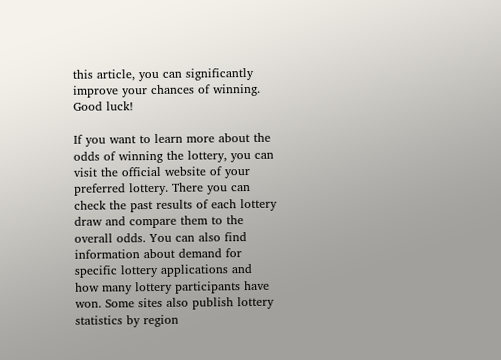this article, you can significantly improve your chances of winning. Good luck!

If you want to learn more about the odds of winning the lottery, you can visit the official website of your preferred lottery. There you can check the past results of each lottery draw and compare them to the overall odds. You can also find information about demand for specific lottery applications and how many lottery participants have won. Some sites also publish lottery statistics by region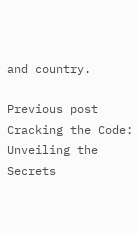and country.

Previous post Cracking the Code: Unveiling the Secrets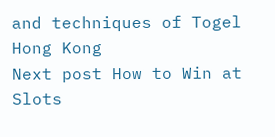and techniques of Togel Hong Kong
Next post How to Win at Slots